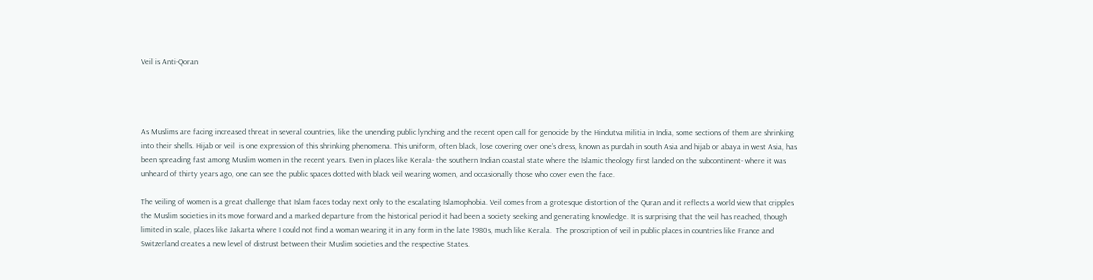Veil is Anti-Qoran




As Muslims are facing increased threat in several countries, like the unending public lynching and the recent open call for genocide by the Hindutva militia in India, some sections of them are shrinking into their shells. Hijab or veil  is one expression of this shrinking phenomena. This uniform, often black, lose covering over one’s dress, known as purdah in south Asia and hijab or abaya in west Asia, has been spreading fast among Muslim women in the recent years. Even in places like Kerala- the southern Indian coastal state where the Islamic theology first landed on the subcontinent- where it was unheard of thirty years ago, one can see the public spaces dotted with black veil wearing women, and occasionally those who cover even the face.

The veiling of women is a great challenge that Islam faces today next only to the escalating Islamophobia. Veil comes from a grotesque distortion of the Quran and it reflects a world view that cripples the Muslim societies in its move forward and a marked departure from the historical period it had been a society seeking and generating knowledge. It is surprising that the veil has reached, though limited in scale, places like Jakarta where I could not find a woman wearing it in any form in the late 1980s, much like Kerala.  The proscription of veil in public places in countries like France and Switzerland creates a new level of distrust between their Muslim societies and the respective States.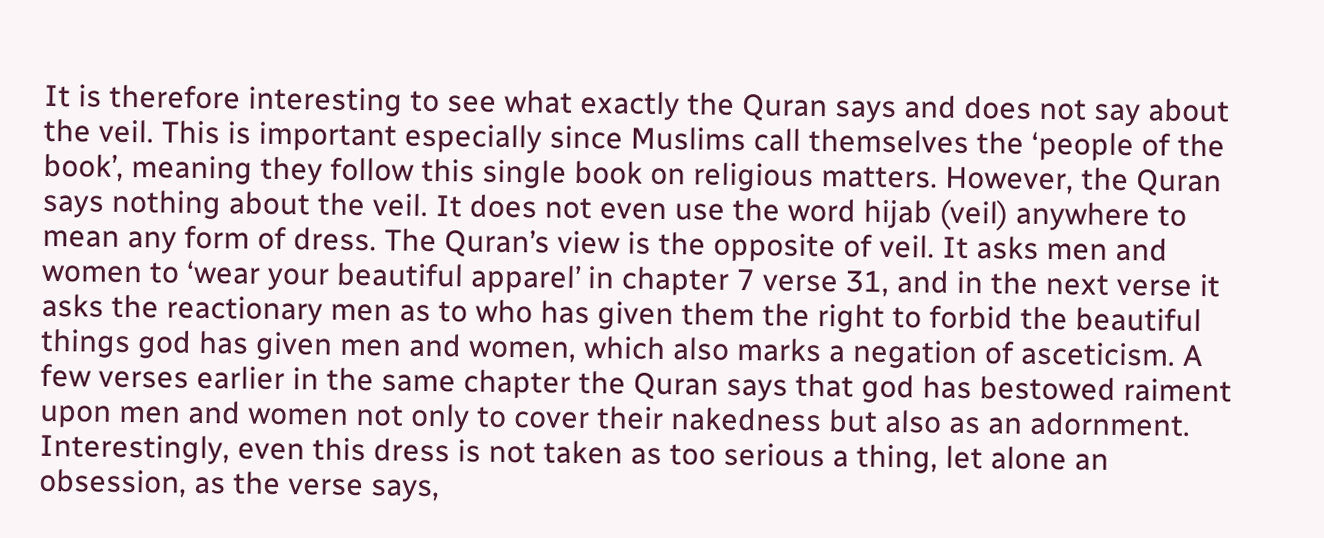It is therefore interesting to see what exactly the Quran says and does not say about the veil. This is important especially since Muslims call themselves the ‘people of the book’, meaning they follow this single book on religious matters. However, the Quran says nothing about the veil. It does not even use the word hijab (veil) anywhere to mean any form of dress. The Quran’s view is the opposite of veil. It asks men and women to ‘wear your beautiful apparel’ in chapter 7 verse 31, and in the next verse it asks the reactionary men as to who has given them the right to forbid the beautiful things god has given men and women, which also marks a negation of asceticism. A few verses earlier in the same chapter the Quran says that god has bestowed raiment upon men and women not only to cover their nakedness but also as an adornment. Interestingly, even this dress is not taken as too serious a thing, let alone an obsession, as the verse says,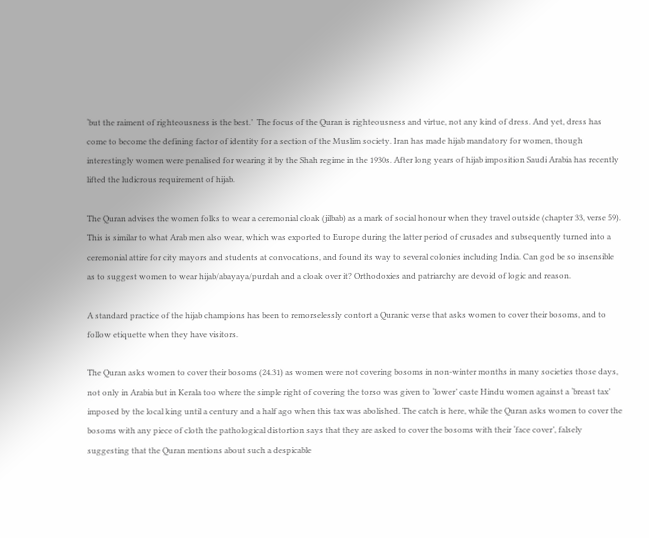‘but the raiment of righteousness is the best.’  The focus of the Quran is righteousness and virtue, not any kind of dress. And yet, dress has come to become the defining factor of identity for a section of the Muslim society. Iran has made hijab mandatory for women, though interestingly women were penalised for wearing it by the Shah regime in the 1930s. After long years of hijab imposition Saudi Arabia has recently lifted the ludicrous requirement of hijab.

The Quran advises the women folks to wear a ceremonial cloak (jilbab) as a mark of social honour when they travel outside (chapter 33, verse 59). This is similar to what Arab men also wear, which was exported to Europe during the latter period of crusades and subsequently turned into a ceremonial attire for city mayors and students at convocations, and found its way to several colonies including India. Can god be so insensible as to suggest women to wear hijab/abayaya/purdah and a cloak over it? Orthodoxies and patriarchy are devoid of logic and reason.

A standard practice of the hijab champions has been to remorselessly contort a Quranic verse that asks women to cover their bosoms, and to follow etiquette when they have visitors.

The Quran asks women to cover their bosoms (24.31) as women were not covering bosoms in non-winter months in many societies those days, not only in Arabia but in Kerala too where the simple right of covering the torso was given to ‘lower’ caste Hindu women against a ‘breast tax’ imposed by the local king until a century and a half ago when this tax was abolished. The catch is here, while the Quran asks women to cover the bosoms with any piece of cloth the pathological distortion says that they are asked to cover the bosoms with their ‘face cover’, falsely suggesting that the Quran mentions about such a despicable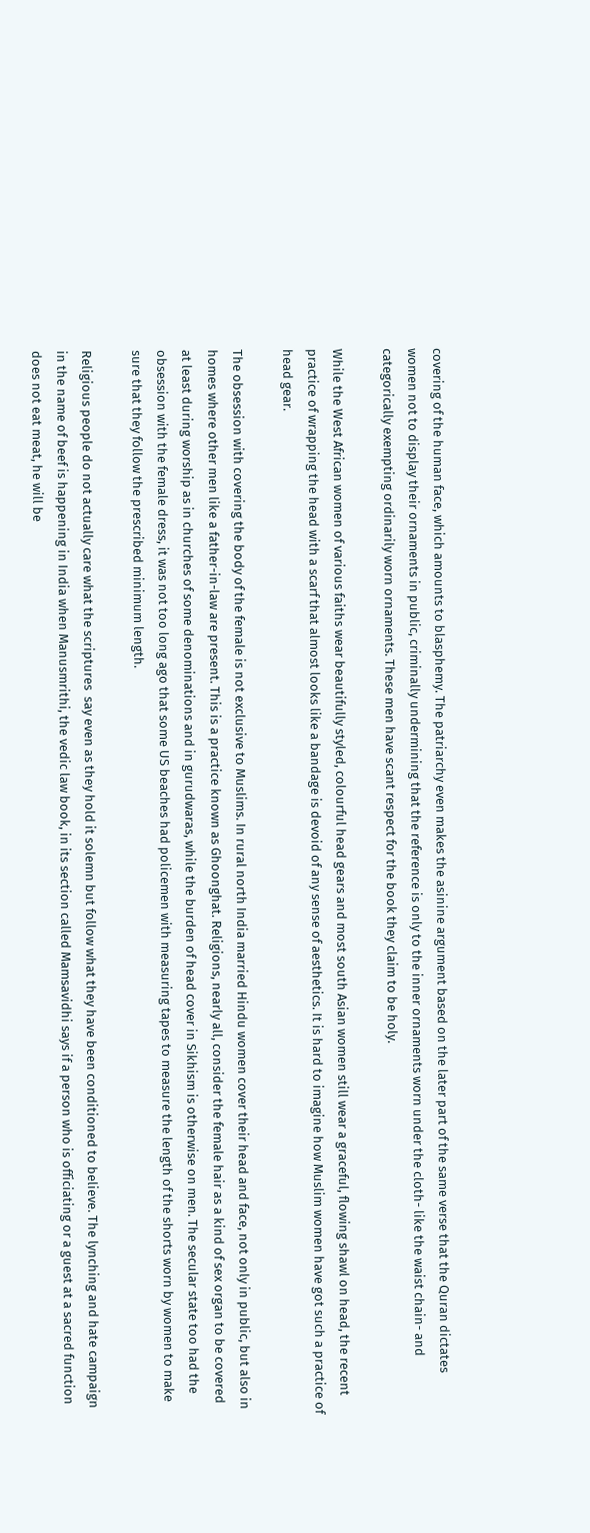covering of the human face, which amounts to blasphemy. The patriarchy even makes the asinine argument based on the later part of the same verse that the Quran dictates women not to display their ornaments in public, criminally undermining that the reference is only to the inner ornaments worn under the cloth- like the waist chain- and categorically exempting ordinarily worn ornaments. These men have scant respect for the book they claim to be holy.

While the West African women of various faiths wear beautifully styled, colourful head gears and most south Asian women still wear a graceful, flowing shawl on head, the recent practice of wrapping the head with a scarf that almost looks like a bandage is devoid of any sense of aesthetics. It is hard to imagine how Muslim women have got such a practice of head gear.

The obsession with covering the body of the female is not exclusive to Muslims. In rural north India married Hindu women cover their head and face, not only in public, but also in homes where other men like a father-in-law are present. This is a practice known as Ghoonghat. Religions, nearly all, consider the female hair as a kind of sex organ to be covered at least during worship as in churches of some denominations and in gurudwaras, while the burden of head cover in Sikhism is otherwise on men. The secular state too had the obsession with the female dress, it was not too long ago that some US beaches had policemen with measuring tapes to measure the length of the shorts worn by women to make sure that they follow the prescribed minimum length.

Religious people do not actually care what the scriptures  say even as they hold it solemn but follow what they have been conditioned to believe. The lynching and hate campaign in the name of beef is happening in India when Manusmrithi, the vedic law book, in its section called Mamsavidhi says if a person who is officiating or a guest at a sacred function does not eat meat, he will be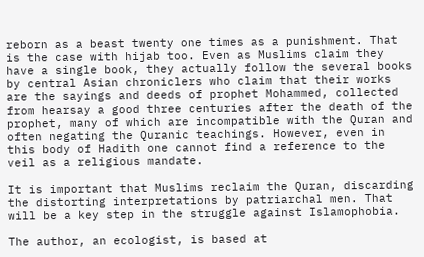reborn as a beast twenty one times as a punishment. That is the case with hijab too. Even as Muslims claim they have a single book, they actually follow the several books by central Asian chroniclers who claim that their works are the sayings and deeds of prophet Mohammed, collected from hearsay a good three centuries after the death of the prophet, many of which are incompatible with the Quran and often negating the Quranic teachings. However, even in this body of Hadith one cannot find a reference to the veil as a religious mandate.

It is important that Muslims reclaim the Quran, discarding the distorting interpretations by patriarchal men. That will be a key step in the struggle against Islamophobia.

The author, an ecologist, is based at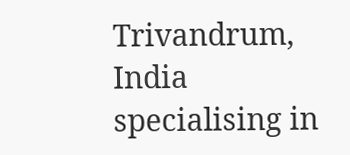Trivandrum, India specialising in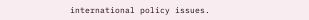international policy issues.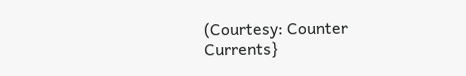(Courtesy: Counter Currents}